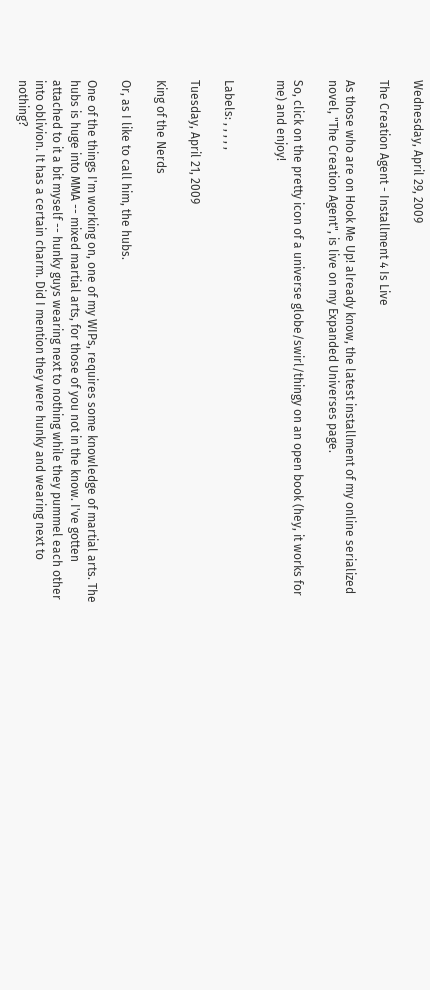Wednesday, April 29, 2009

The Creation Agent - Installment 4 Is Live

As those who are on Hook Me Up! already know, the latest installment of my online serialized novel, "The Creation Agent", is live on my Expanded Universes page.

So, click on the pretty icon of a universe globe/swirl/thingy on an open book (hey, it works for me) and enjoy!


Labels: , , , , ,

Tuesday, April 21, 2009

King of the Nerds

Or, as I like to call him, the hubs.

One of the things I'm working on, one of my WIPs, requires some knowledge of martial arts. The hubs is huge into MMA -- mixed martial arts, for those of you not in the know. I've gotten attached to it a bit myself -- hunky guys wearing next to nothing while they pummel each other into oblivion. It has a certain charm. Did I mention they were hunky and wearing next to nothing?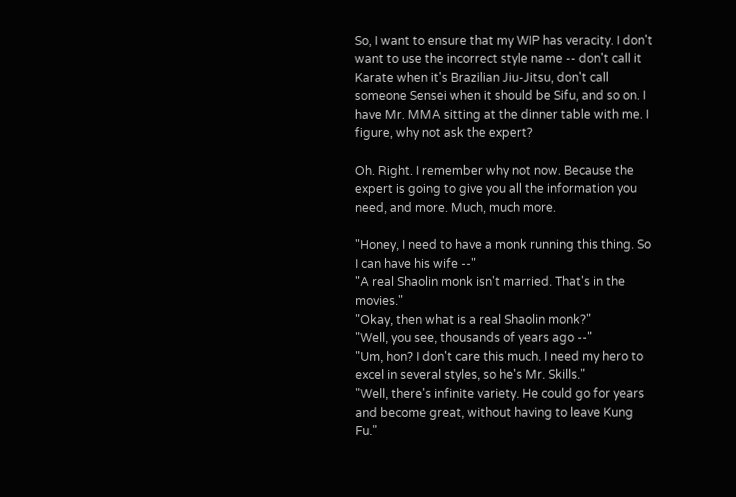So, I want to ensure that my WIP has veracity. I don't want to use the incorrect style name -- don't call it Karate when it's Brazilian Jiu-Jitsu, don't call someone Sensei when it should be Sifu, and so on. I have Mr. MMA sitting at the dinner table with me. I figure, why not ask the expert?

Oh. Right. I remember why not now. Because the expert is going to give you all the information you need, and more. Much, much more.

"Honey, I need to have a monk running this thing. So I can have his wife --"
"A real Shaolin monk isn't married. That's in the movies."
"Okay, then what is a real Shaolin monk?"
"Well, you see, thousands of years ago --"
"Um, hon? I don't care this much. I need my hero to excel in several styles, so he's Mr. Skills."
"Well, there's infinite variety. He could go for years and become great, without having to leave Kung Fu."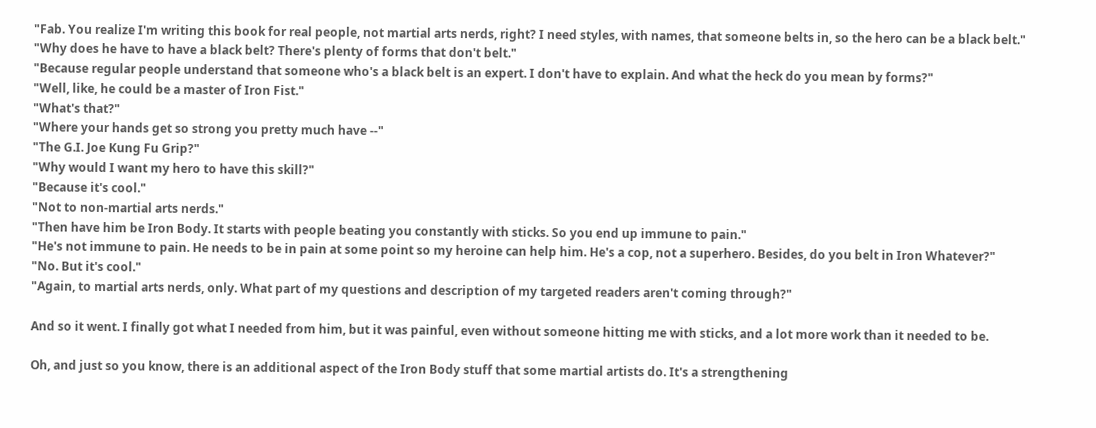"Fab. You realize I'm writing this book for real people, not martial arts nerds, right? I need styles, with names, that someone belts in, so the hero can be a black belt."
"Why does he have to have a black belt? There's plenty of forms that don't belt."
"Because regular people understand that someone who's a black belt is an expert. I don't have to explain. And what the heck do you mean by forms?"
"Well, like, he could be a master of Iron Fist."
"What's that?"
"Where your hands get so strong you pretty much have --"
"The G.I. Joe Kung Fu Grip?"
"Why would I want my hero to have this skill?"
"Because it's cool."
"Not to non-martial arts nerds."
"Then have him be Iron Body. It starts with people beating you constantly with sticks. So you end up immune to pain."
"He's not immune to pain. He needs to be in pain at some point so my heroine can help him. He's a cop, not a superhero. Besides, do you belt in Iron Whatever?"
"No. But it's cool."
"Again, to martial arts nerds, only. What part of my questions and description of my targeted readers aren't coming through?"

And so it went. I finally got what I needed from him, but it was painful, even without someone hitting me with sticks, and a lot more work than it needed to be.

Oh, and just so you know, there is an additional aspect of the Iron Body stuff that some martial artists do. It's a strengthening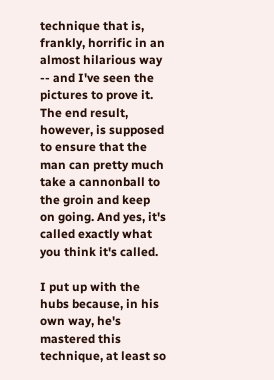technique that is, frankly, horrific in an almost hilarious way -- and I've seen the pictures to prove it. The end result, however, is supposed to ensure that the man can pretty much take a cannonball to the groin and keep on going. And yes, it's called exactly what you think it's called.

I put up with the hubs because, in his own way, he's mastered this technique, at least so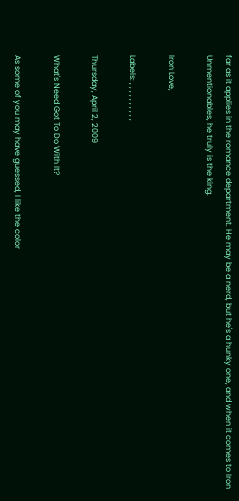far as it applies in the romance department. He may be a nerd, but he's a hunky one, and when it comes to Iron Unmentionables, he truly is the king.

Iron Love,

Labels: , , , , , , , , , ,

Thursday, April 2, 2009

What's Need Got To Do With It?

As some of you may have guessed, I like the color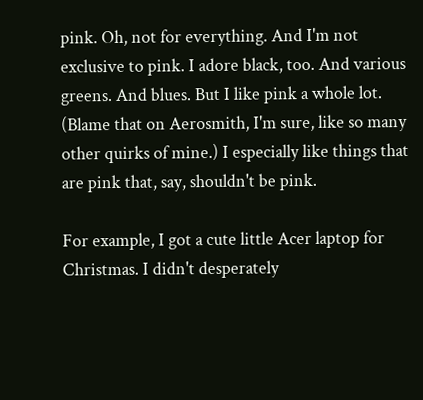pink. Oh, not for everything. And I'm not exclusive to pink. I adore black, too. And various greens. And blues. But I like pink a whole lot. (Blame that on Aerosmith, I'm sure, like so many other quirks of mine.) I especially like things that are pink that, say, shouldn't be pink.

For example, I got a cute little Acer laptop for Christmas. I didn't desperately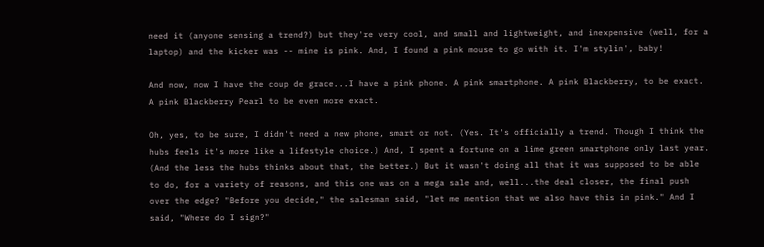need it (anyone sensing a trend?) but they're very cool, and small and lightweight, and inexpensive (well, for a laptop) and the kicker was -- mine is pink. And, I found a pink mouse to go with it. I'm stylin', baby!

And now, now I have the coup de grace...I have a pink phone. A pink smartphone. A pink Blackberry, to be exact. A pink Blackberry Pearl to be even more exact.

Oh, yes, to be sure, I didn't need a new phone, smart or not. (Yes. It's officially a trend. Though I think the hubs feels it's more like a lifestyle choice.) And, I spent a fortune on a lime green smartphone only last year. (And the less the hubs thinks about that, the better.) But it wasn't doing all that it was supposed to be able to do, for a variety of reasons, and this one was on a mega sale and, well...the deal closer, the final push over the edge? "Before you decide," the salesman said, "let me mention that we also have this in pink." And I said, "Where do I sign?"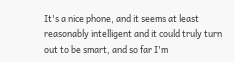It's a nice phone, and it seems at least reasonably intelligent and it could truly turn out to be smart, and so far I'm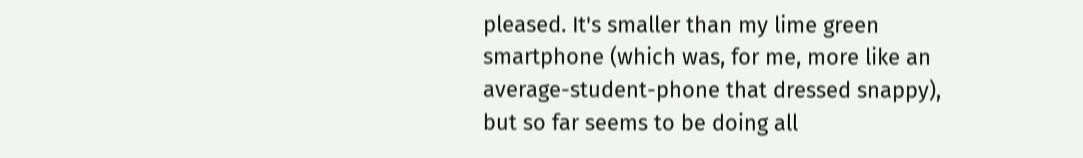pleased. It's smaller than my lime green smartphone (which was, for me, more like an average-student-phone that dressed snappy), but so far seems to be doing all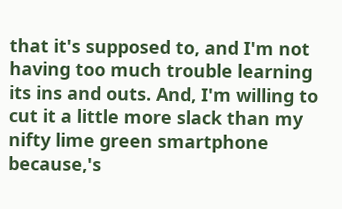that it's supposed to, and I'm not having too much trouble learning its ins and outs. And, I'm willing to cut it a little more slack than my nifty lime green smartphone because,'s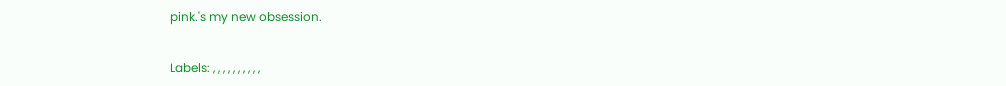pink.'s my new obsession.


Labels: , , , , , , , , , ,